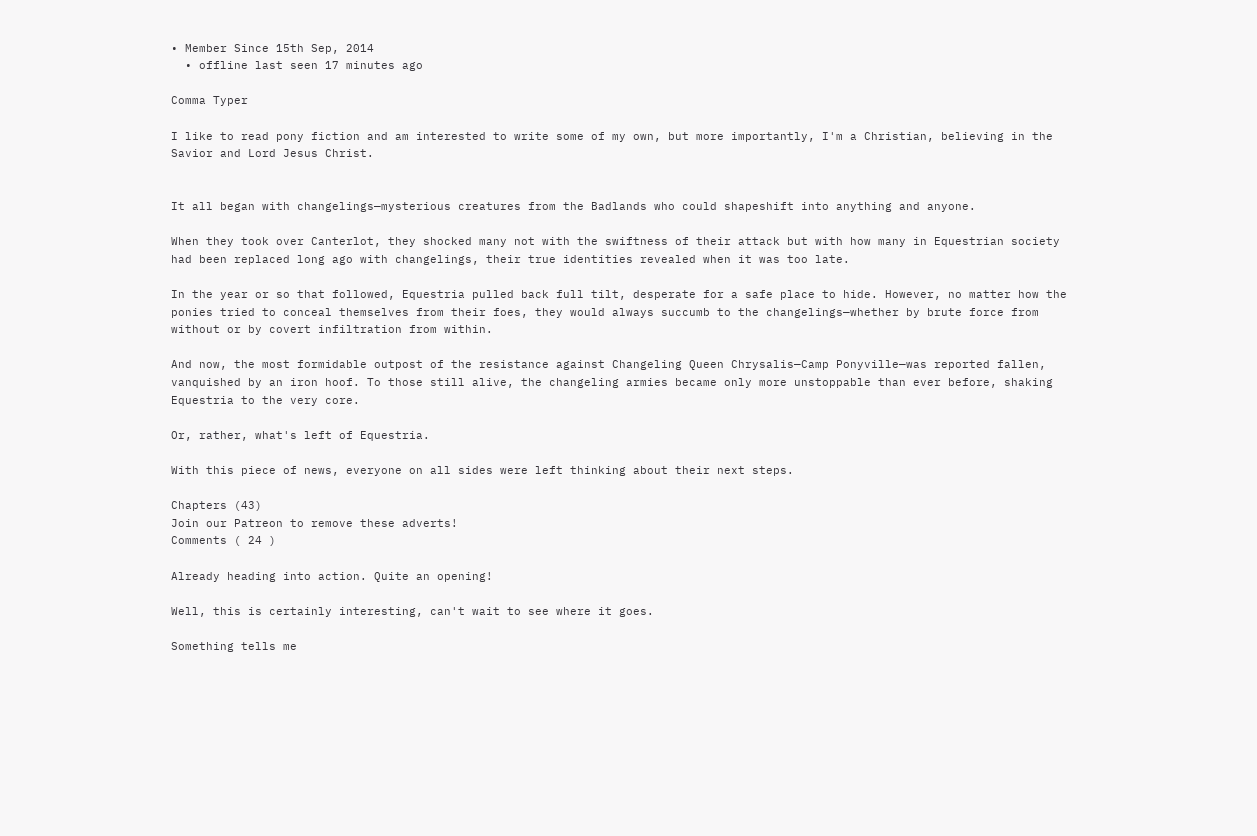• Member Since 15th Sep, 2014
  • offline last seen 17 minutes ago

Comma Typer

I like to read pony fiction and am interested to write some of my own, but more importantly, I'm a Christian, believing in the Savior and Lord Jesus Christ.


It all began with changelings—mysterious creatures from the Badlands who could shapeshift into anything and anyone.

When they took over Canterlot, they shocked many not with the swiftness of their attack but with how many in Equestrian society had been replaced long ago with changelings, their true identities revealed when it was too late.

In the year or so that followed, Equestria pulled back full tilt, desperate for a safe place to hide. However, no matter how the ponies tried to conceal themselves from their foes, they would always succumb to the changelings—whether by brute force from without or by covert infiltration from within.

And now, the most formidable outpost of the resistance against Changeling Queen Chrysalis—Camp Ponyville—was reported fallen, vanquished by an iron hoof. To those still alive, the changeling armies became only more unstoppable than ever before, shaking Equestria to the very core.

Or, rather, what's left of Equestria.

With this piece of news, everyone on all sides were left thinking about their next steps.

Chapters (43)
Join our Patreon to remove these adverts!
Comments ( 24 )

Already heading into action. Quite an opening!

Well, this is certainly interesting, can't wait to see where it goes.

Something tells me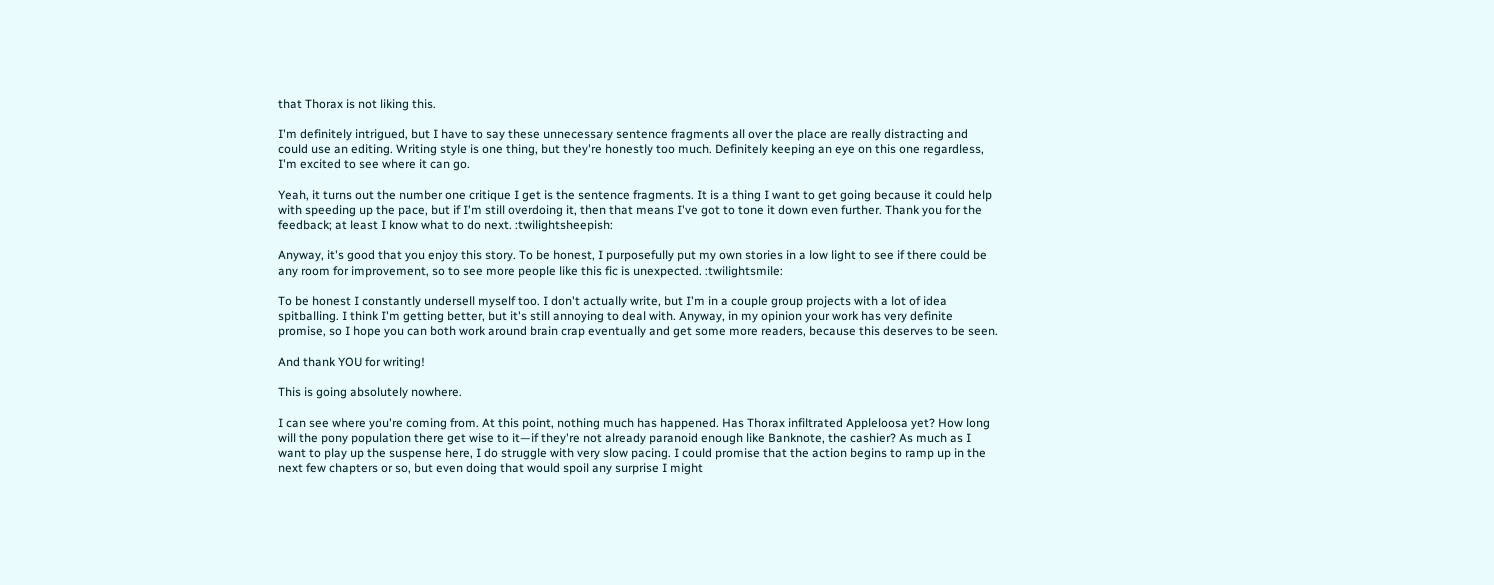that Thorax is not liking this.

I'm definitely intrigued, but I have to say these unnecessary sentence fragments all over the place are really distracting and could use an editing. Writing style is one thing, but they're honestly too much. Definitely keeping an eye on this one regardless, I'm excited to see where it can go.

Yeah, it turns out the number one critique I get is the sentence fragments. It is a thing I want to get going because it could help with speeding up the pace, but if I'm still overdoing it, then that means I've got to tone it down even further. Thank you for the feedback; at least I know what to do next. :twilightsheepish:

Anyway, it's good that you enjoy this story. To be honest, I purposefully put my own stories in a low light to see if there could be any room for improvement, so to see more people like this fic is unexpected. :twilightsmile:

To be honest I constantly undersell myself too. I don't actually write, but I'm in a couple group projects with a lot of idea spitballing. I think I'm getting better, but it's still annoying to deal with. Anyway, in my opinion your work has very definite promise, so I hope you can both work around brain crap eventually and get some more readers, because this deserves to be seen.

And thank YOU for writing!

This is going absolutely nowhere.

I can see where you're coming from. At this point, nothing much has happened. Has Thorax infiltrated Appleloosa yet? How long will the pony population there get wise to it—if they're not already paranoid enough like Banknote, the cashier? As much as I want to play up the suspense here, I do struggle with very slow pacing. I could promise that the action begins to ramp up in the next few chapters or so, but even doing that would spoil any surprise I might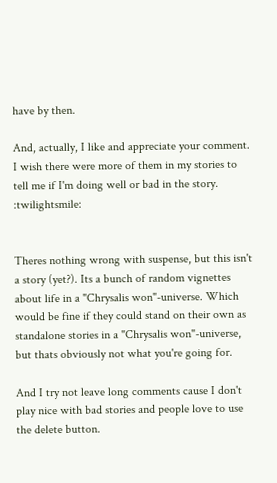have by then.

And, actually, I like and appreciate your comment. I wish there were more of them in my stories to tell me if I'm doing well or bad in the story. :twilightsmile:


Theres nothing wrong with suspense, but this isn't a story (yet?). Its a bunch of random vignettes about life in a "Chrysalis won"-universe. Which would be fine if they could stand on their own as standalone stories in a "Chrysalis won"-universe, but thats obviously not what you're going for.

And I try not leave long comments cause I don't play nice with bad stories and people love to use the delete button.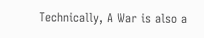Technically, A War is also a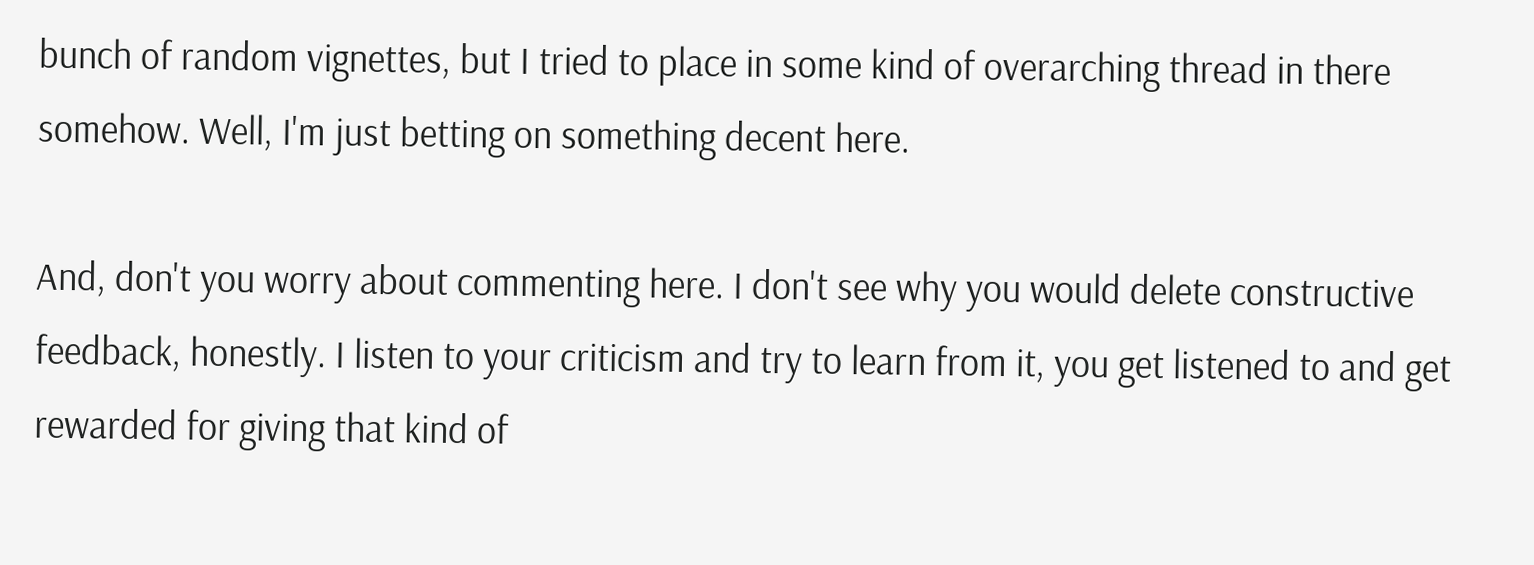bunch of random vignettes, but I tried to place in some kind of overarching thread in there somehow. Well, I'm just betting on something decent here.

And, don't you worry about commenting here. I don't see why you would delete constructive feedback, honestly. I listen to your criticism and try to learn from it, you get listened to and get rewarded for giving that kind of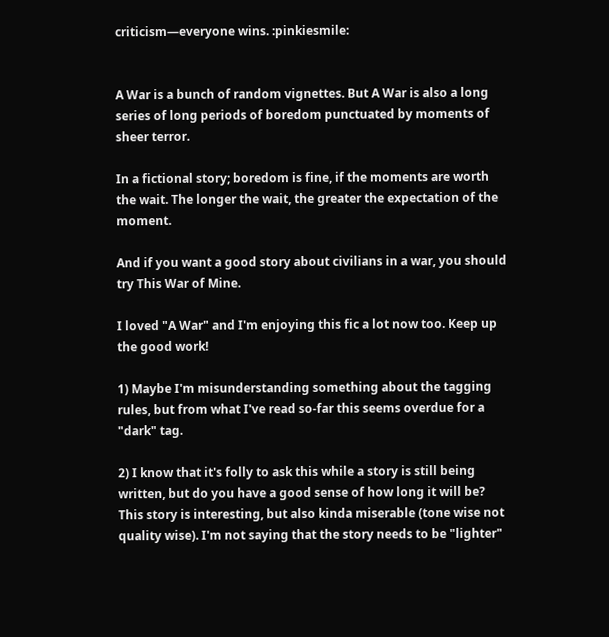criticism—everyone wins. :pinkiesmile:


A War is a bunch of random vignettes. But A War is also a long series of long periods of boredom punctuated by moments of sheer terror.

In a fictional story; boredom is fine, if the moments are worth the wait. The longer the wait, the greater the expectation of the moment.

And if you want a good story about civilians in a war, you should try This War of Mine.

I loved "A War" and I'm enjoying this fic a lot now too. Keep up the good work!

1) Maybe I'm misunderstanding something about the tagging rules, but from what I've read so-far this seems overdue for a "dark" tag.

2) I know that it's folly to ask this while a story is still being written, but do you have a good sense of how long it will be? This story is interesting, but also kinda miserable (tone wise not quality wise). I'm not saying that the story needs to be "lighter"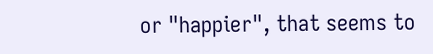or "happier", that seems to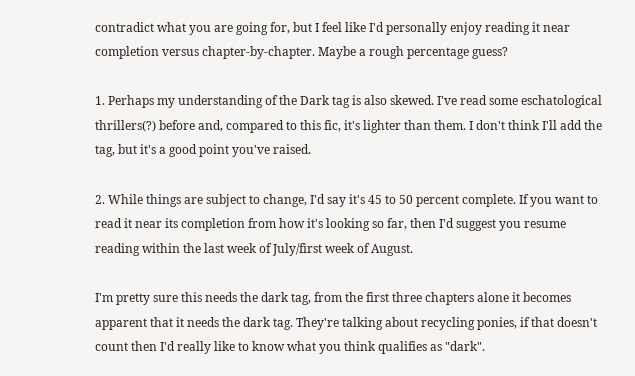contradict what you are going for, but I feel like I'd personally enjoy reading it near completion versus chapter-by-chapter. Maybe a rough percentage guess?

1. Perhaps my understanding of the Dark tag is also skewed. I've read some eschatological thrillers(?) before and, compared to this fic, it's lighter than them. I don't think I'll add the tag, but it's a good point you've raised.

2. While things are subject to change, I'd say it's 45 to 50 percent complete. If you want to read it near its completion from how it's looking so far, then I'd suggest you resume reading within the last week of July/first week of August.

I'm pretty sure this needs the dark tag, from the first three chapters alone it becomes apparent that it needs the dark tag. They're talking about recycling ponies, if that doesn't count then I'd really like to know what you think qualifies as "dark".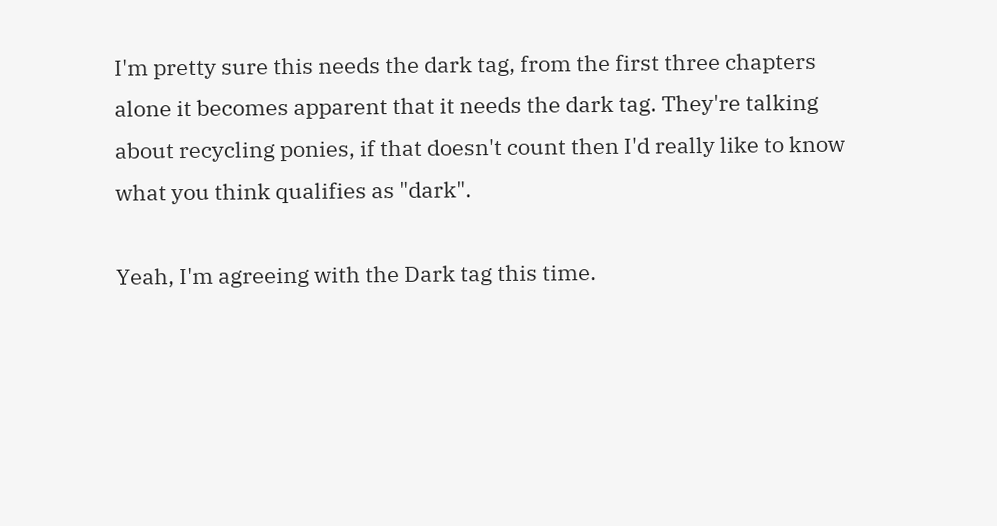I'm pretty sure this needs the dark tag, from the first three chapters alone it becomes apparent that it needs the dark tag. They're talking about recycling ponies, if that doesn't count then I'd really like to know what you think qualifies as "dark".

Yeah, I'm agreeing with the Dark tag this time.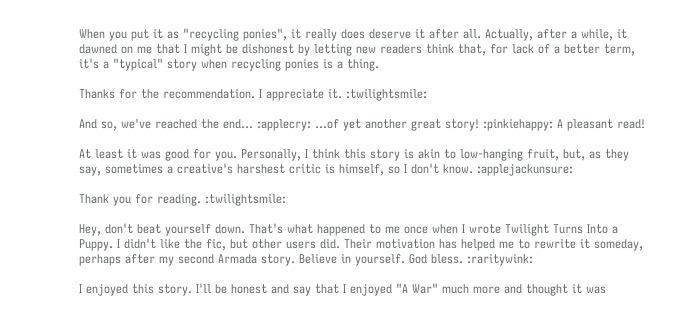When you put it as "recycling ponies", it really does deserve it after all. Actually, after a while, it dawned on me that I might be dishonest by letting new readers think that, for lack of a better term, it's a "typical" story when recycling ponies is a thing.

Thanks for the recommendation. I appreciate it. :twilightsmile:

And so, we've reached the end... :applecry: ...of yet another great story! :pinkiehappy: A pleasant read!

At least it was good for you. Personally, I think this story is akin to low-hanging fruit, but, as they say, sometimes a creative's harshest critic is himself, so I don't know. :applejackunsure:

Thank you for reading. :twilightsmile:

Hey, don't beat yourself down. That's what happened to me once when I wrote Twilight Turns Into a Puppy. I didn't like the fic, but other users did. Their motivation has helped me to rewrite it someday, perhaps after my second Armada story. Believe in yourself. God bless. :raritywink:

I enjoyed this story. I'll be honest and say that I enjoyed "A War" much more and thought it was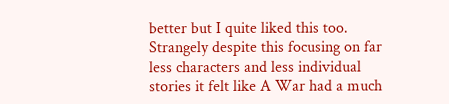better but I quite liked this too. Strangely despite this focusing on far less characters and less individual stories it felt like A War had a much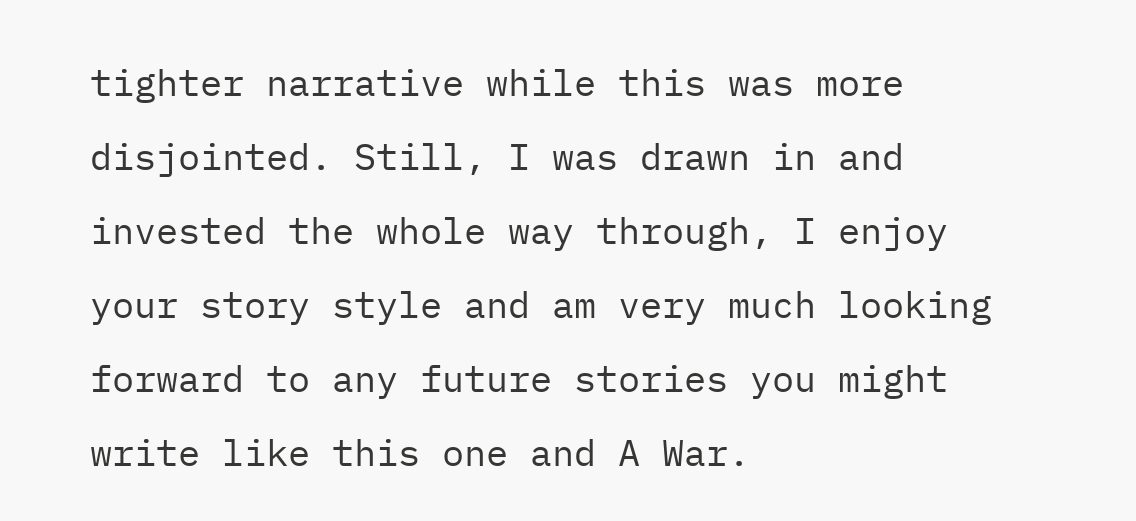tighter narrative while this was more disjointed. Still, I was drawn in and invested the whole way through, I enjoy your story style and am very much looking forward to any future stories you might write like this one and A War.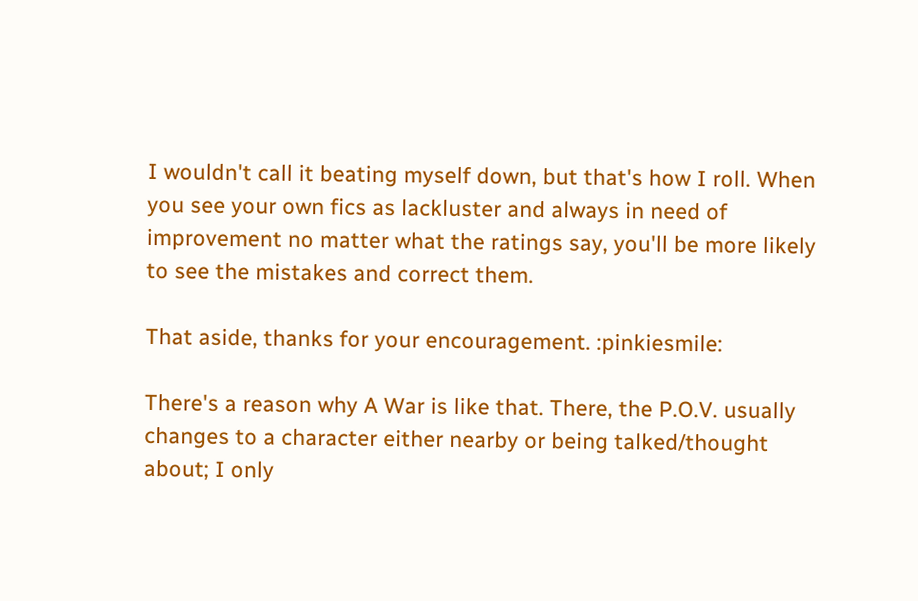I wouldn't call it beating myself down, but that's how I roll. When you see your own fics as lackluster and always in need of improvement no matter what the ratings say, you'll be more likely to see the mistakes and correct them.

That aside, thanks for your encouragement. :pinkiesmile:

There's a reason why A War is like that. There, the P.O.V. usually changes to a character either nearby or being talked/thought about; I only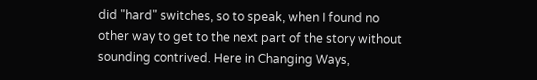did "hard" switches, so to speak, when I found no other way to get to the next part of the story without sounding contrived. Here in Changing Ways,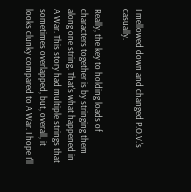I mellowed down and changed P.O.V.'s casually.

Really, the key to holding loads of characters together is by stringing them along one string. That's what happened in A War. This story had multiple strings that sometimes overlapped, but, overall, it looks clunky compared to A War. I hope I'll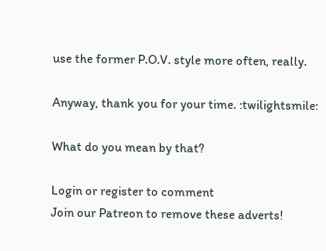use the former P.O.V. style more often, really.

Anyway, thank you for your time. :twilightsmile:

What do you mean by that?

Login or register to comment
Join our Patreon to remove these adverts!